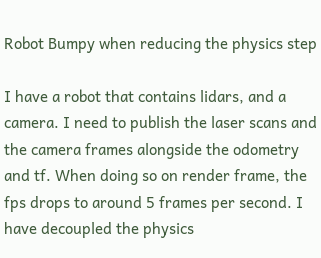Robot Bumpy when reducing the physics step

I have a robot that contains lidars, and a camera. I need to publish the laser scans and the camera frames alongside the odometry and tf. When doing so on render frame, the fps drops to around 5 frames per second. I have decoupled the physics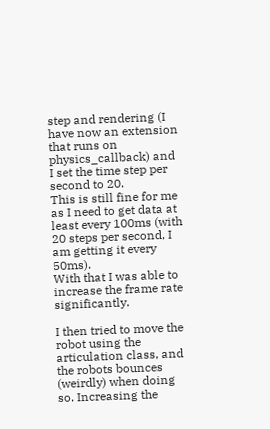step and rendering (I have now an extension that runs on physics_callback) and I set the time step per second to 20.
This is still fine for me as I need to get data at least every 100ms (with 20 steps per second, I am getting it every 50ms).
With that I was able to increase the frame rate significantly.

I then tried to move the robot using the articulation class, and the robots bounces (weirdly) when doing so. Increasing the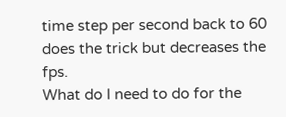time step per second back to 60 does the trick but decreases the fps.
What do I need to do for the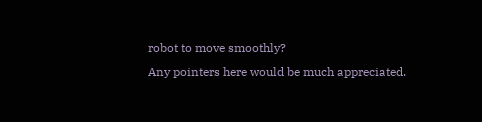robot to move smoothly?
Any pointers here would be much appreciated.